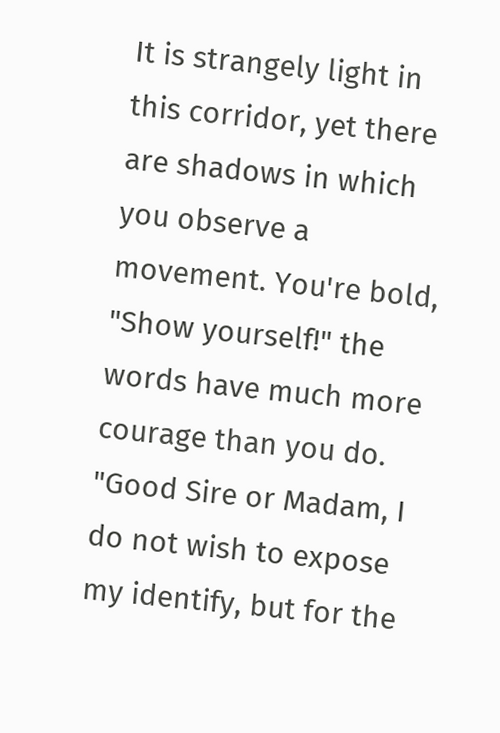It is strangely light in this corridor, yet there are shadows in which you observe a movement. You're bold, "Show yourself!" the words have much more courage than you do.  "Good Sire or Madam, I do not wish to expose my identify, but for the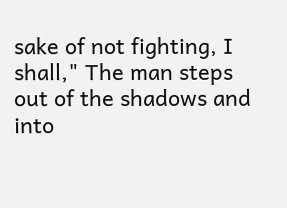sake of not fighting, I shall," The man steps out of the shadows and into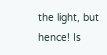the light, but hence! Is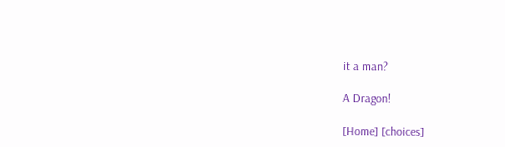it a man?

A Dragon!

[Home] [choices]